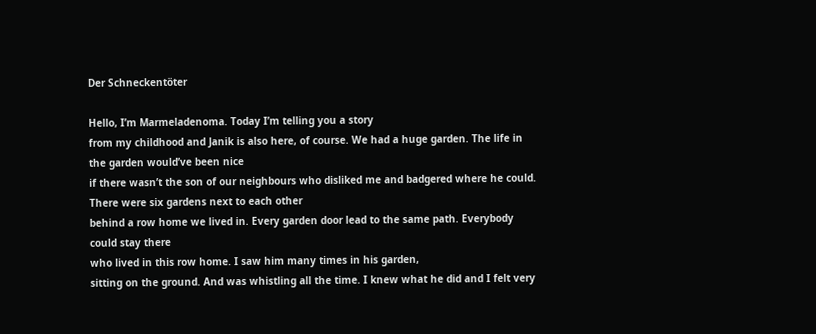Der Schneckentöter

Hello, I’m Marmeladenoma. Today I’m telling you a story
from my childhood and Janik is also here, of course. We had a huge garden. The life in the garden would’ve been nice
if there wasn’t the son of our neighbours who disliked me and badgered where he could. There were six gardens next to each other
behind a row home we lived in. Every garden door lead to the same path. Everybody could stay there
who lived in this row home. I saw him many times in his garden,
sitting on the ground. And was whistling all the time. I knew what he did and I felt very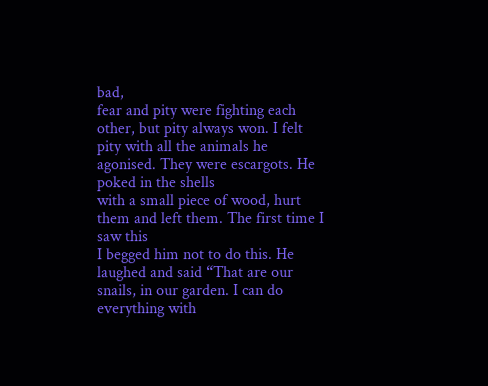bad,
fear and pity were fighting each other, but pity always won. I felt
pity with all the animals he agonised. They were escargots. He poked in the shells
with a small piece of wood, hurt them and left them. The first time I saw this
I begged him not to do this. He laughed and said “That are our snails, in our garden. I can do everything with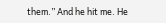them.” And he hit me. He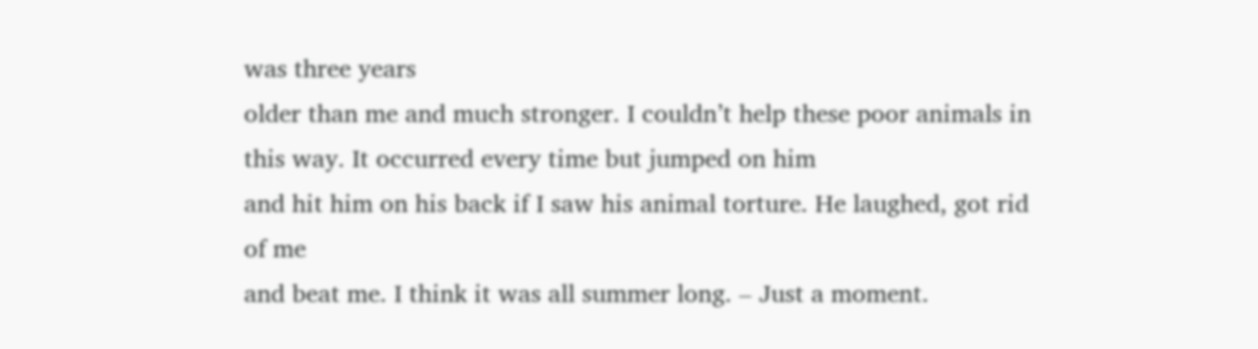was three years
older than me and much stronger. I couldn’t help these poor animals in this way. It occurred every time but jumped on him
and hit him on his back if I saw his animal torture. He laughed, got rid of me
and beat me. I think it was all summer long. – Just a moment.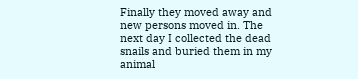Finally they moved away and
new persons moved in. The next day I collected the dead snails and buried them in my animal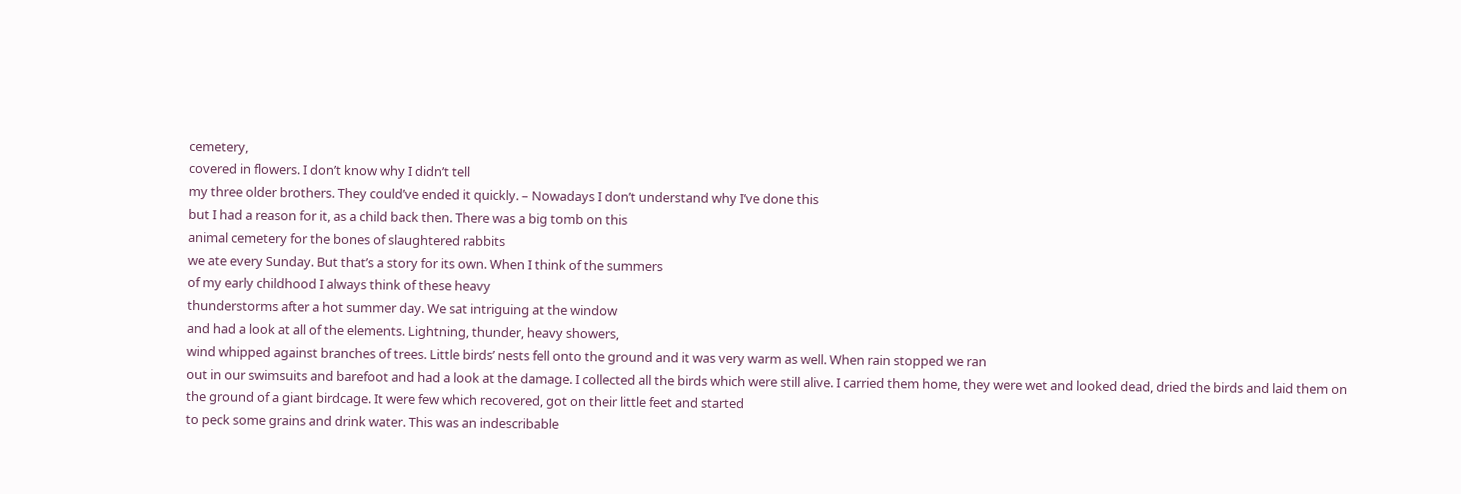cemetery,
covered in flowers. I don’t know why I didn’t tell
my three older brothers. They could’ve ended it quickly. – Nowadays I don’t understand why I’ve done this
but I had a reason for it, as a child back then. There was a big tomb on this
animal cemetery for the bones of slaughtered rabbits
we ate every Sunday. But that’s a story for its own. When I think of the summers
of my early childhood I always think of these heavy
thunderstorms after a hot summer day. We sat intriguing at the window
and had a look at all of the elements. Lightning, thunder, heavy showers,
wind whipped against branches of trees. Little birds’ nests fell onto the ground and it was very warm as well. When rain stopped we ran
out in our swimsuits and barefoot and had a look at the damage. I collected all the birds which were still alive. I carried them home, they were wet and looked dead, dried the birds and laid them on
the ground of a giant birdcage. It were few which recovered, got on their little feet and started
to peck some grains and drink water. This was an indescribable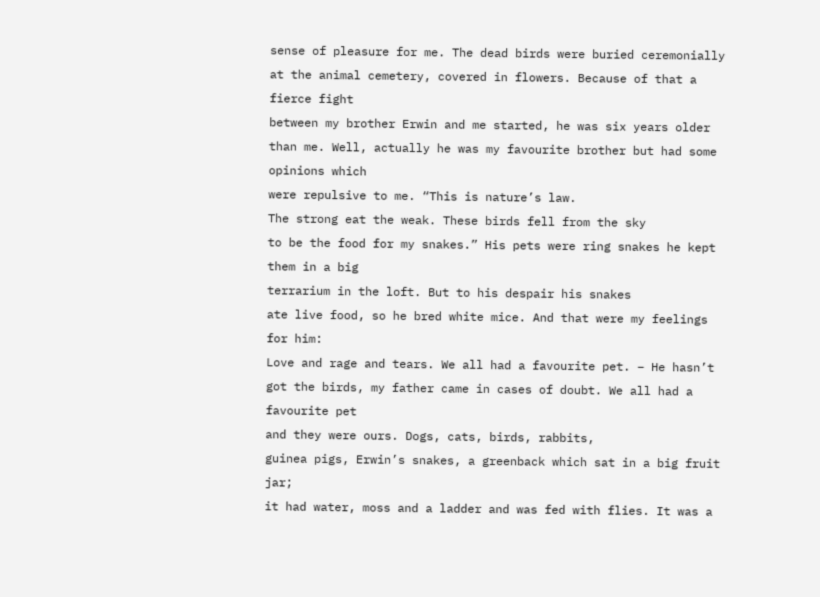sense of pleasure for me. The dead birds were buried ceremonially
at the animal cemetery, covered in flowers. Because of that a fierce fight
between my brother Erwin and me started, he was six years older than me. Well, actually he was my favourite brother but had some opinions which
were repulsive to me. “This is nature’s law.
The strong eat the weak. These birds fell from the sky
to be the food for my snakes.” His pets were ring snakes he kept them in a big
terrarium in the loft. But to his despair his snakes
ate live food, so he bred white mice. And that were my feelings for him:
Love and rage and tears. We all had a favourite pet. – He hasn’t got the birds, my father came in cases of doubt. We all had a favourite pet
and they were ours. Dogs, cats, birds, rabbits,
guinea pigs, Erwin’s snakes, a greenback which sat in a big fruit jar;
it had water, moss and a ladder and was fed with flies. It was a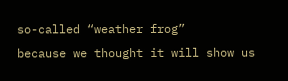so-called “weather frog”
because we thought it will show us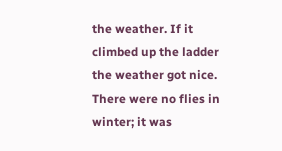the weather. If it climbed up the ladder
the weather got nice. There were no flies in winter; it was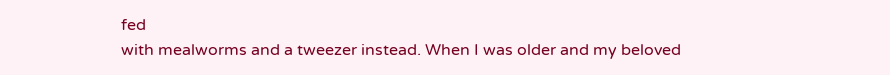fed
with mealworms and a tweezer instead. When I was older and my beloved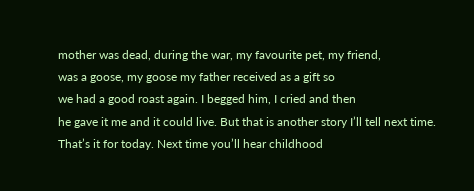mother was dead, during the war, my favourite pet, my friend,
was a goose, my goose my father received as a gift so
we had a good roast again. I begged him, I cried and then
he gave it me and it could live. But that is another story I’ll tell next time. That’s it for today. Next time you’ll hear childhood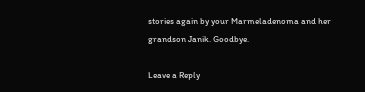stories again by your Marmeladenoma and her grandson Janik. Goodbye.

Leave a Reply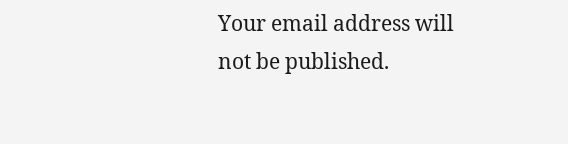Your email address will not be published.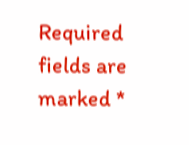Required fields are marked *